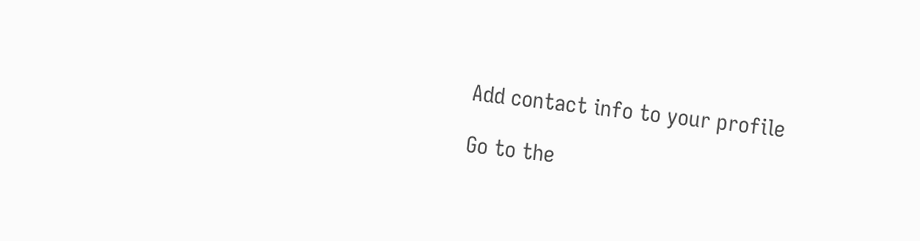Add contact info to your profile

Go to the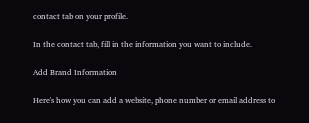contact tab on your profile.

In the contact tab, fill in the information you want to include.

Add Brand Information

Here's how you can add a website, phone number or email address to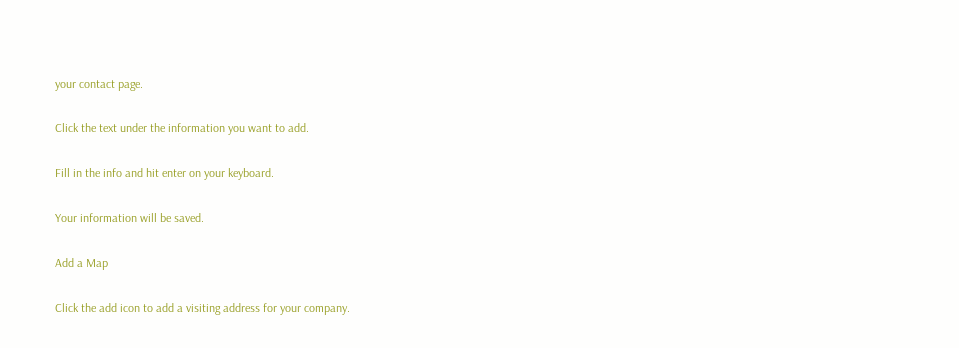your contact page.

Click the text under the information you want to add.

Fill in the info and hit enter on your keyboard.

Your information will be saved.

Add a Map

Click the add icon to add a visiting address for your company.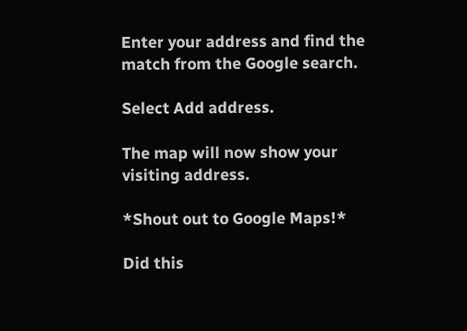Enter your address and find the match from the Google search.

Select Add address.

The map will now show your visiting address.

*Shout out to Google Maps!*

Did this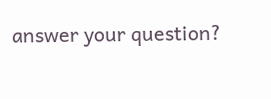answer your question?